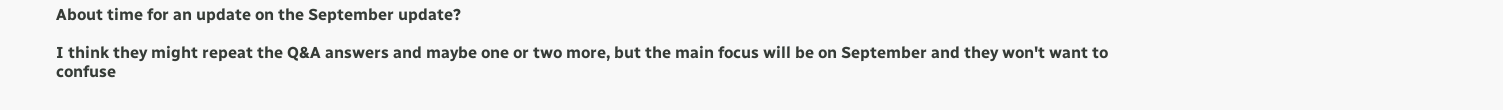About time for an update on the September update?

I think they might repeat the Q&A answers and maybe one or two more, but the main focus will be on September and they won't want to confuse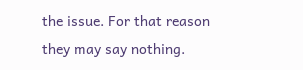the issue. For that reason they may say nothing.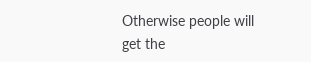Otherwise people will get the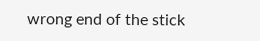wrong end of the stick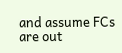and assume FCs are out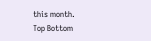this month.
Top Bottom